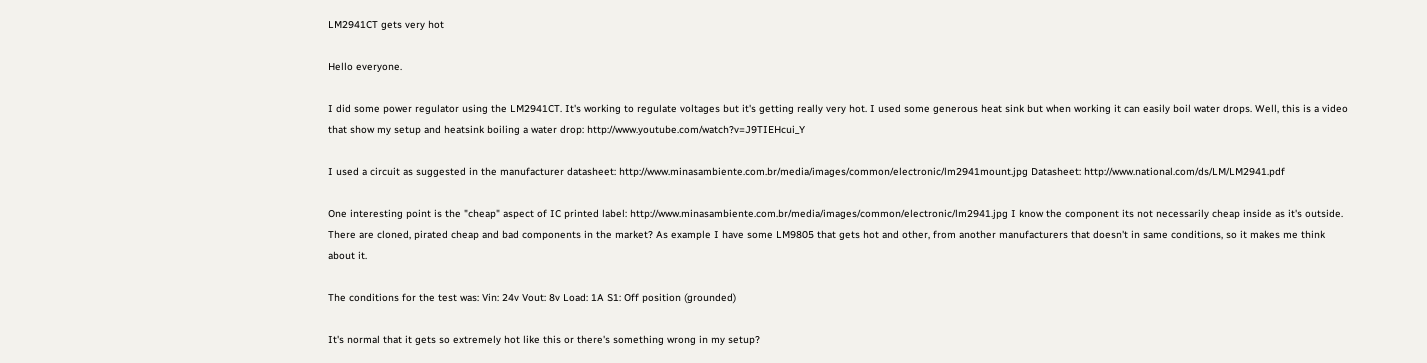LM2941CT gets very hot

Hello everyone.

I did some power regulator using the LM2941CT. It's working to regulate voltages but it's getting really very hot. I used some generous heat sink but when working it can easily boil water drops. Well, this is a video that show my setup and heatsink boiling a water drop: http://www.youtube.com/watch?v=J9TIEHcui_Y

I used a circuit as suggested in the manufacturer datasheet: http://www.minasambiente.com.br/media/images/common/electronic/lm2941mount.jpg Datasheet: http://www.national.com/ds/LM/LM2941.pdf

One interesting point is the "cheap" aspect of IC printed label: http://www.minasambiente.com.br/media/images/common/electronic/lm2941.jpg I know the component its not necessarily cheap inside as it's outside. There are cloned, pirated cheap and bad components in the market? As example I have some LM9805 that gets hot and other, from another manufacturers that doesn't in same conditions, so it makes me think about it.

The conditions for the test was: Vin: 24v Vout: 8v Load: 1A S1: Off position (grounded)

It's normal that it gets so extremely hot like this or there's something wrong in my setup?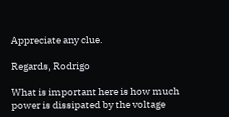Appreciate any clue.

Regards, Rodrigo

What is important here is how much power is dissipated by the voltage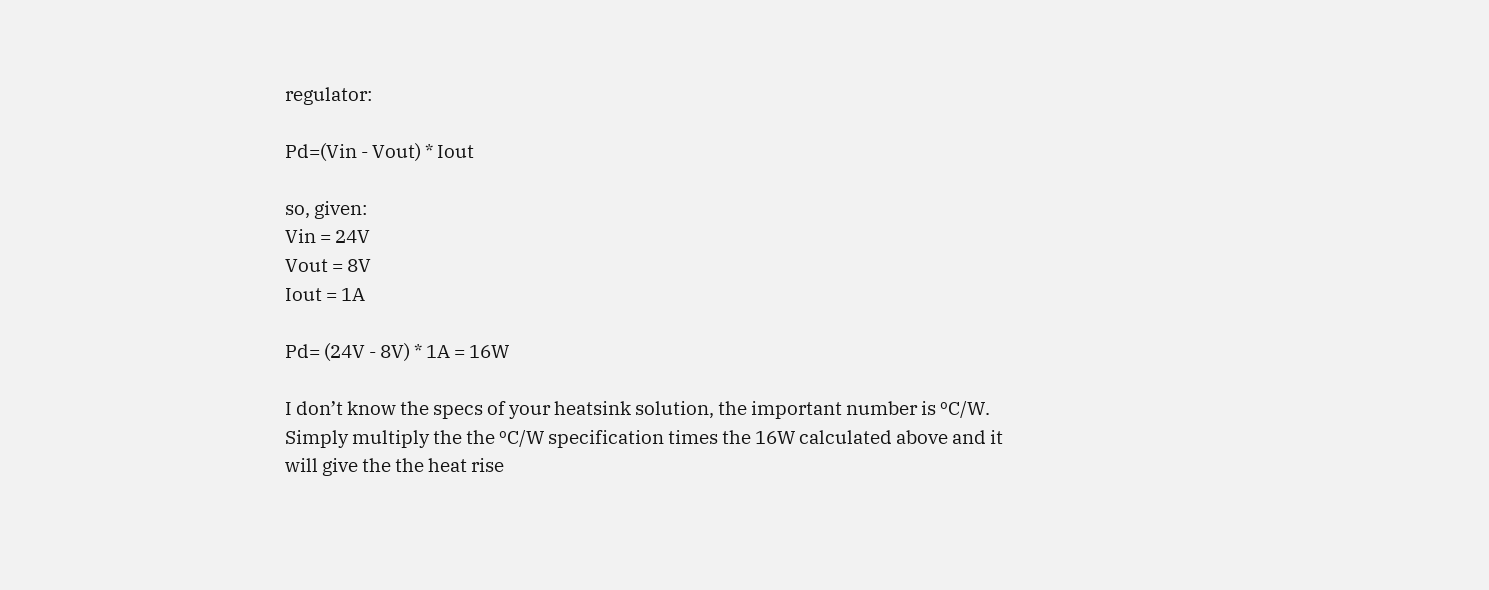regulator:

Pd=(Vin - Vout) * Iout

so, given:
Vin = 24V
Vout = 8V
Iout = 1A

Pd= (24V - 8V) * 1A = 16W

I don’t know the specs of your heatsink solution, the important number is ºC/W. Simply multiply the the ºC/W specification times the 16W calculated above and it will give the the heat rise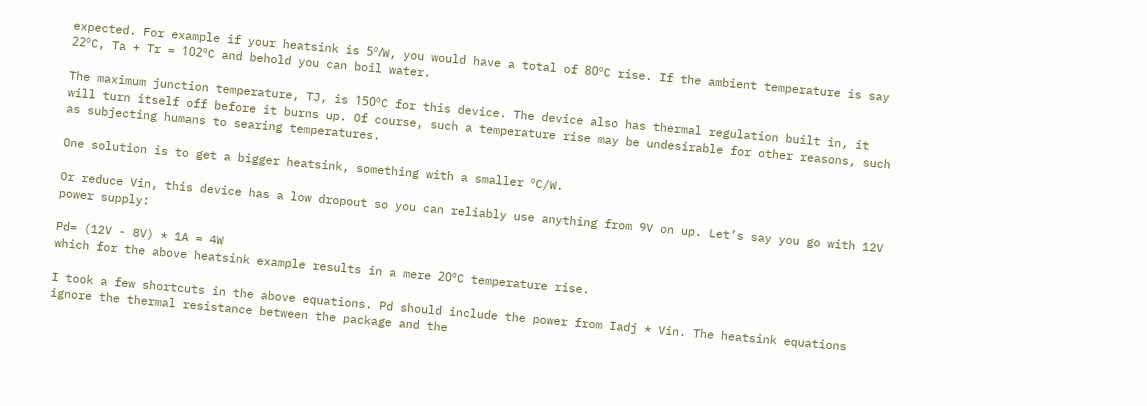expected. For example if your heatsink is 5º/W, you would have a total of 80ºC rise. If the ambient temperature is say 22ºC, Ta + Tr = 102ºC and behold you can boil water.

The maximum junction temperature, TJ, is 150ºC for this device. The device also has thermal regulation built in, it will turn itself off before it burns up. Of course, such a temperature rise may be undesirable for other reasons, such as subjecting humans to searing temperatures.

One solution is to get a bigger heatsink, something with a smaller ºC/W.

Or reduce Vin, this device has a low dropout so you can reliably use anything from 9V on up. Let’s say you go with 12V power supply:

Pd= (12V - 8V) * 1A = 4W
which for the above heatsink example results in a mere 20ºC temperature rise.

I took a few shortcuts in the above equations. Pd should include the power from Iadj * Vin. The heatsink equations ignore the thermal resistance between the package and the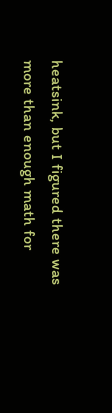heatsink, but I figured there was more than enough math for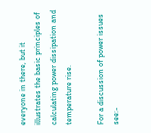everyone in there, but it illustrates the basic principles of calculating power dissipation and temperature rise.

For a discussion of power issues see:-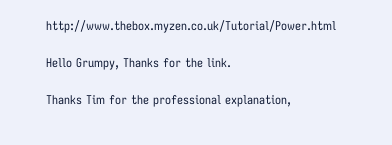http://www.thebox.myzen.co.uk/Tutorial/Power.html

Hello Grumpy, Thanks for the link.

Thanks Tim for the professional explanation,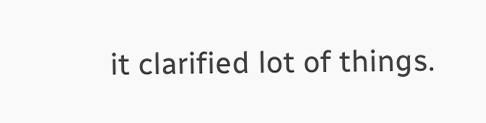it clarified lot of things.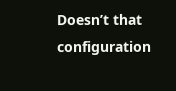Doesn’t that configuration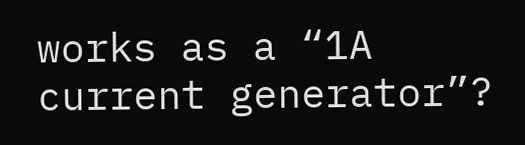works as a “1A current generator”?